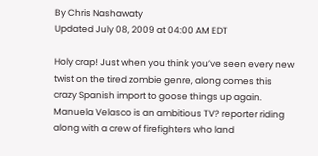By Chris Nashawaty
Updated July 08, 2009 at 04:00 AM EDT

Holy crap! Just when you think you’ve seen every new twist on the tired zombie genre, along comes this crazy Spanish import to goose things up again. Manuela Velasco is an ambitious TV? reporter riding along with a crew of firefighters who land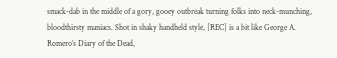smack-dab in the middle of a gory, gooey outbreak turning folks into neck-munching, bloodthirsty maniacs. Shot in shaky handheld style, [REC] is a bit like George A. Romero’s Diary of the Dead,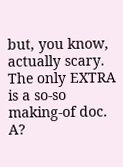but, you know, actually scary. The only EXTRA is a so-so making-of doc. A?